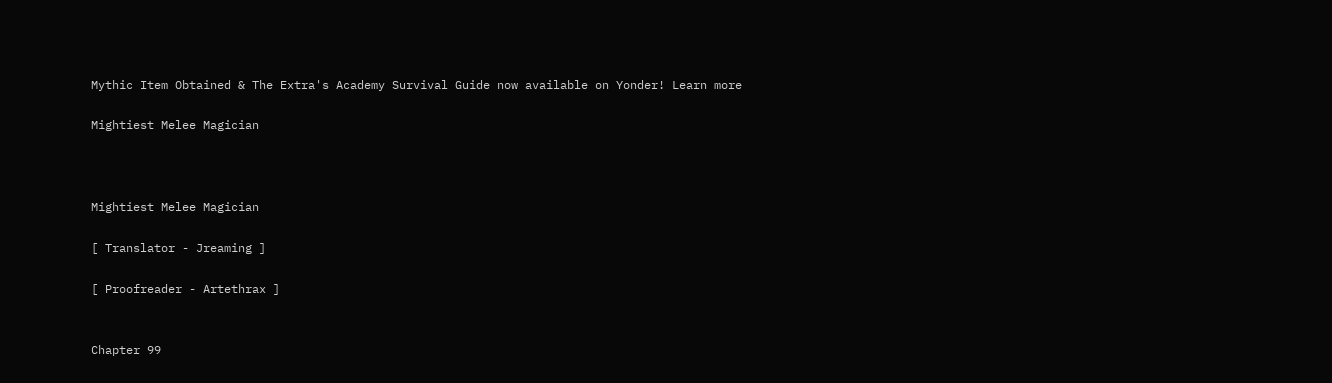Mythic Item Obtained & The Extra's Academy Survival Guide now available on Yonder! Learn more

Mightiest Melee Magician



Mightiest Melee Magician

[ Translator - Jreaming ]

[ Proofreader - Artethrax ]


Chapter 99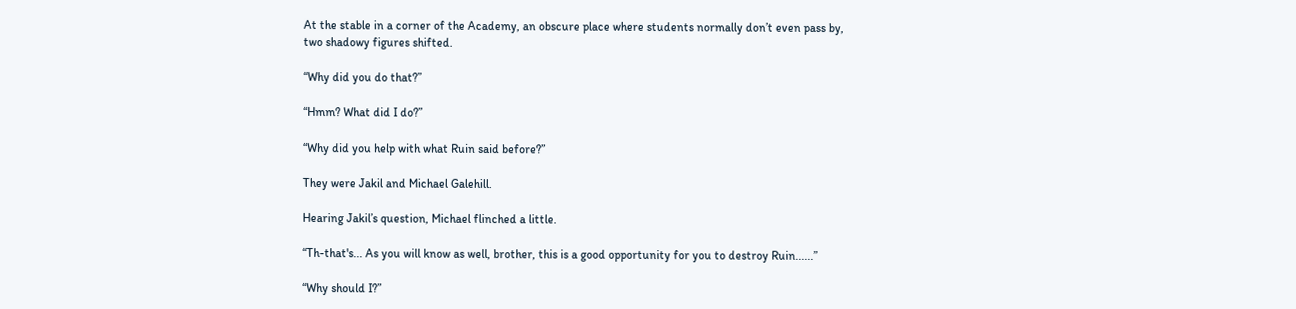At the stable in a corner of the Academy, an obscure place where students normally don’t even pass by, two shadowy figures shifted.

“Why did you do that?”

“Hmm? What did I do?”

“Why did you help with what Ruin said before?”

They were Jakil and Michael Galehill.

Hearing Jakil’s question, Michael flinched a little.

“Th-that's... As you will know as well, brother, this is a good opportunity for you to destroy Ruin......”

“Why should I?”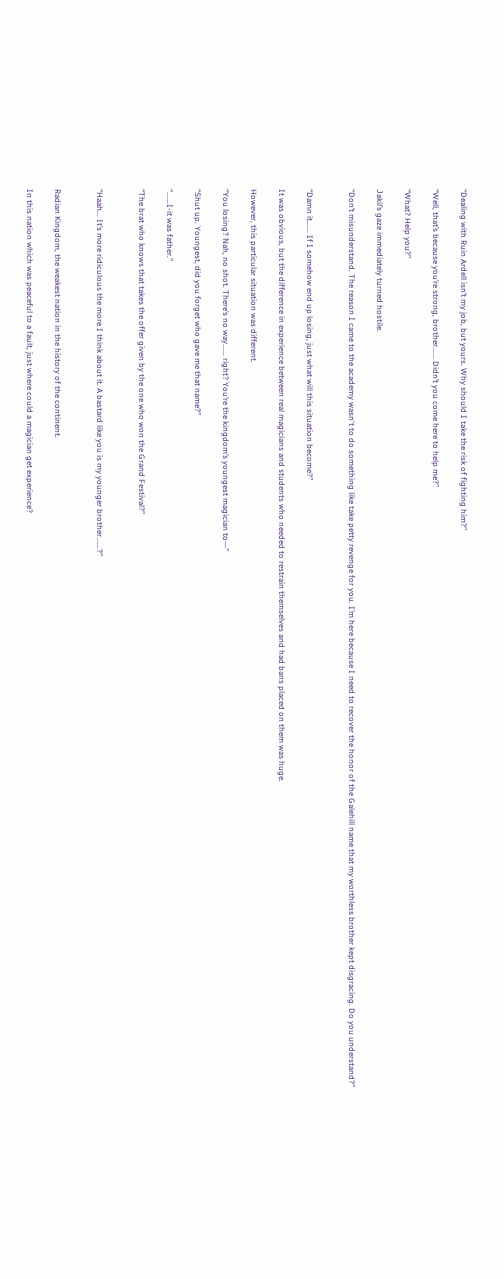“Dealing with Ruin Ardell isn’t my job, but yours. Why should I take the risk of fighting him?”

“Well, that’s because you’re strong, brother...... Didn’t you come here to help me?”

“What? Help you?”

Jakil’s gaze immediately turned hostile.

“Don’t misunderstand. The reason I came to the academy wasn't to do something like take petty revenge for you. I’m here because I need to recover the honor of the Galehill name that my worthless brother kept disgracing. Do you understand?”


“Damn it...... If I somehow end up losing, just what will this situation become?”

It was obvious, but the difference in experience between real magicians and students who needed to restrain themselves and had bans placed on them was huge.

However, this particular situation was different.

“You losing? Nah, no shot. There’s no way...... right? You’re the kingdom’s youngest magician to—”

“Shut up. Youngest, did you forget who gave me that name?”

“......I-it was father.”

“The brat who knows that takes the offer given by the one who won the Grand Festival?”


“Haah... It’s more ridiculous the more I think about it. A bastard like you is my younger brother......?”


Radian Kingdom, the weakest nation in the history of the continent.

In this nation which was peaceful to a fault, just where could a magician get experience?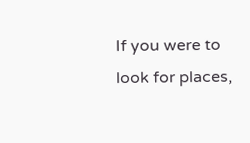If you were to look for places,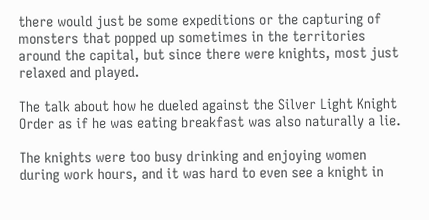there would just be some expeditions or the capturing of monsters that popped up sometimes in the territories around the capital, but since there were knights, most just relaxed and played.

The talk about how he dueled against the Silver Light Knight Order as if he was eating breakfast was also naturally a lie.

The knights were too busy drinking and enjoying women during work hours, and it was hard to even see a knight in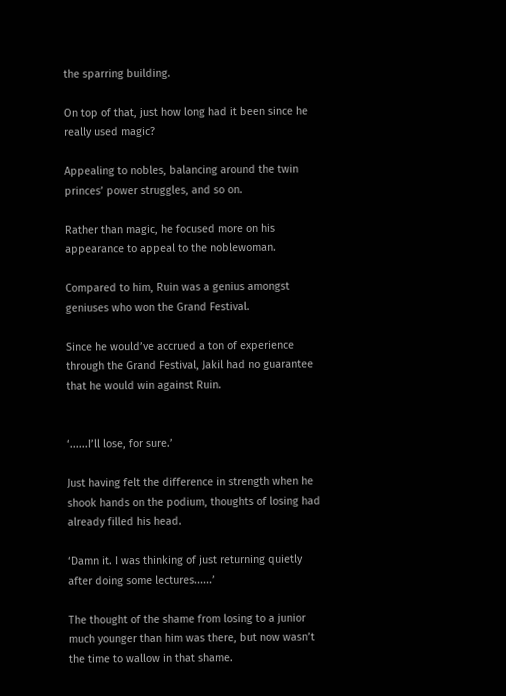the sparring building.

On top of that, just how long had it been since he really used magic?

Appealing to nobles, balancing around the twin princes’ power struggles, and so on.

Rather than magic, he focused more on his appearance to appeal to the noblewoman.

Compared to him, Ruin was a genius amongst geniuses who won the Grand Festival.

Since he would’ve accrued a ton of experience through the Grand Festival, Jakil had no guarantee that he would win against Ruin.


‘......I’ll lose, for sure.’

Just having felt the difference in strength when he shook hands on the podium, thoughts of losing had already filled his head.

‘Damn it. I was thinking of just returning quietly after doing some lectures......’

The thought of the shame from losing to a junior much younger than him was there, but now wasn’t the time to wallow in that shame.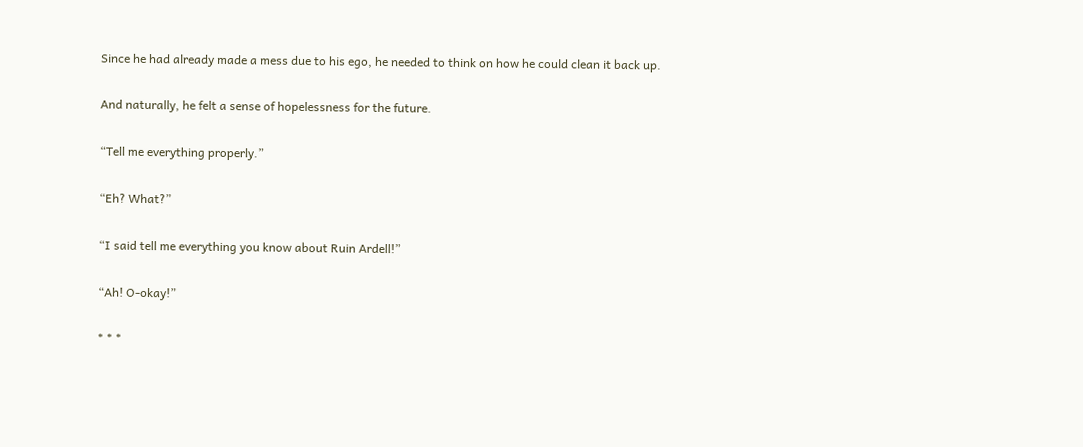Since he had already made a mess due to his ego, he needed to think on how he could clean it back up.

And naturally, he felt a sense of hopelessness for the future.

“Tell me everything properly.”

“Eh? What?”

“I said tell me everything you know about Ruin Ardell!”

“Ah! O-okay!”

* * *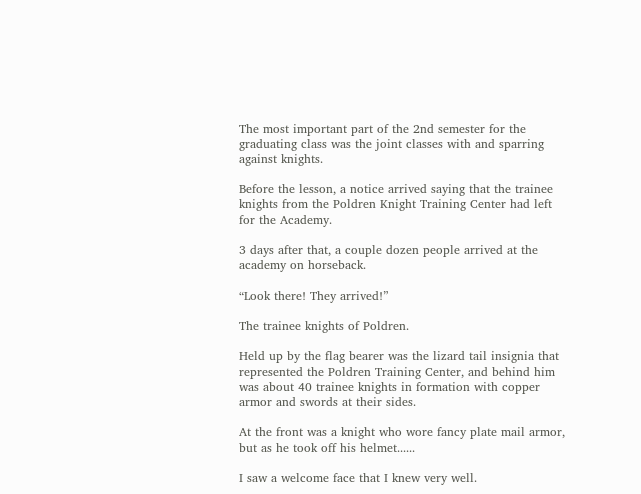The most important part of the 2nd semester for the graduating class was the joint classes with and sparring against knights.

Before the lesson, a notice arrived saying that the trainee knights from the Poldren Knight Training Center had left for the Academy.

3 days after that, a couple dozen people arrived at the academy on horseback.

“Look there! They arrived!”

The trainee knights of Poldren.

Held up by the flag bearer was the lizard tail insignia that represented the Poldren Training Center, and behind him was about 40 trainee knights in formation with copper armor and swords at their sides.

At the front was a knight who wore fancy plate mail armor, but as he took off his helmet......

I saw a welcome face that I knew very well.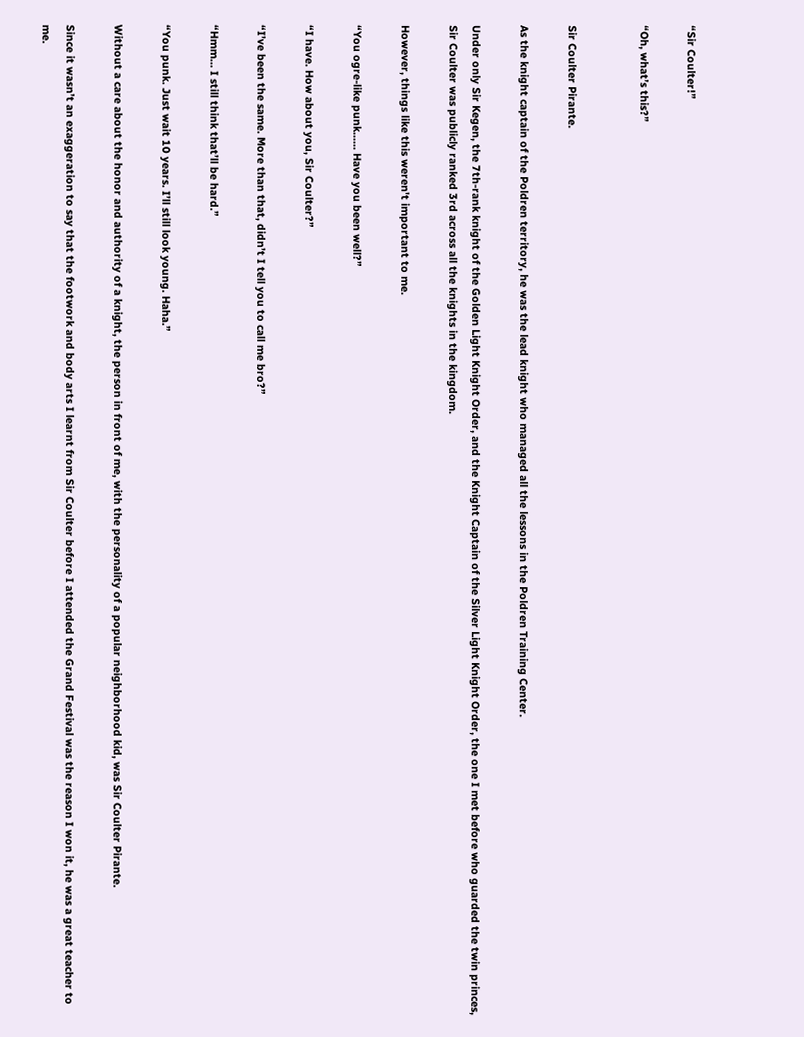“Sir Coulter!”

“Oh, what’s this?”


Sir Coulter Pirante.

As the knight captain of the Poldren territory, he was the lead knight who managed all the lessons in the Poldren Training Center.

Under only Sir Kegen, the 7th-rank knight of the Golden Light Knight Order, and the Knight Captain of the Silver Light Knight Order, the one I met before who guarded the twin princes, Sir Coulter was publicly ranked 3rd across all the knights in the kingdom.

However, things like this weren't important to me.

“You ogre-like punk...... Have you been well?”

“I have. How about you, Sir Coulter?”

“I’ve been the same. More than that, didn’t I tell you to call me bro?”

“Hmm… I still think that’ll be hard.”

“You punk. Just wait 10 years. I’ll still look young. Haha.”

Without a care about the honor and authority of a knight, the person in front of me, with the personality of a popular neighborhood kid, was Sir Coulter Pirante.

Since it wasn’t an exaggeration to say that the footwork and body arts I learnt from Sir Coulter before I attended the Grand Festival was the reason I won it, he was a great teacher to me.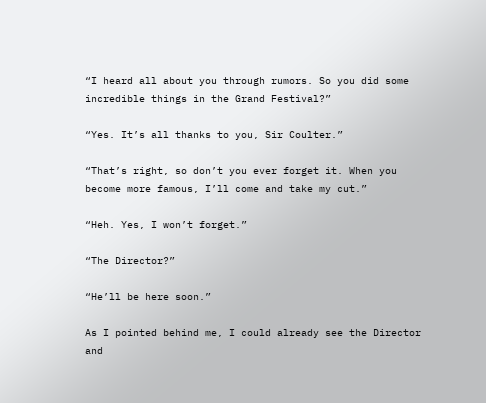“I heard all about you through rumors. So you did some incredible things in the Grand Festival?”

“Yes. It’s all thanks to you, Sir Coulter.”

“That’s right, so don’t you ever forget it. When you become more famous, I’ll come and take my cut.”

“Heh. Yes, I won’t forget.”

“The Director?”

“He’ll be here soon.”

As I pointed behind me, I could already see the Director and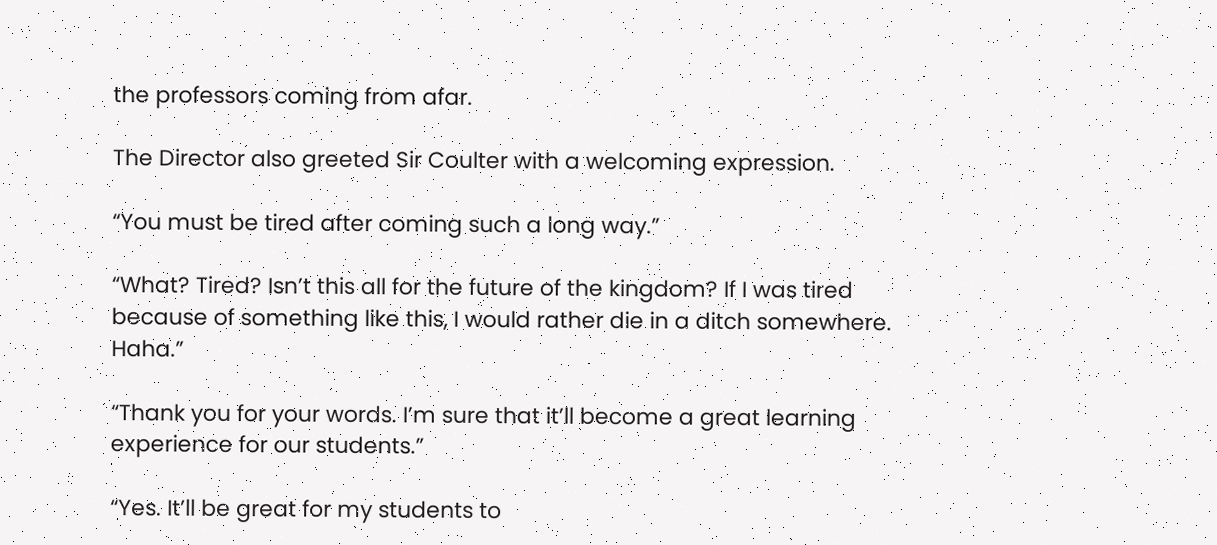the professors coming from afar.

The Director also greeted Sir Coulter with a welcoming expression.

“You must be tired after coming such a long way.”

“What? Tired? Isn’t this all for the future of the kingdom? If I was tired because of something like this, I would rather die in a ditch somewhere. Haha.”

“Thank you for your words. I’m sure that it’ll become a great learning experience for our students.”

“Yes. It’ll be great for my students to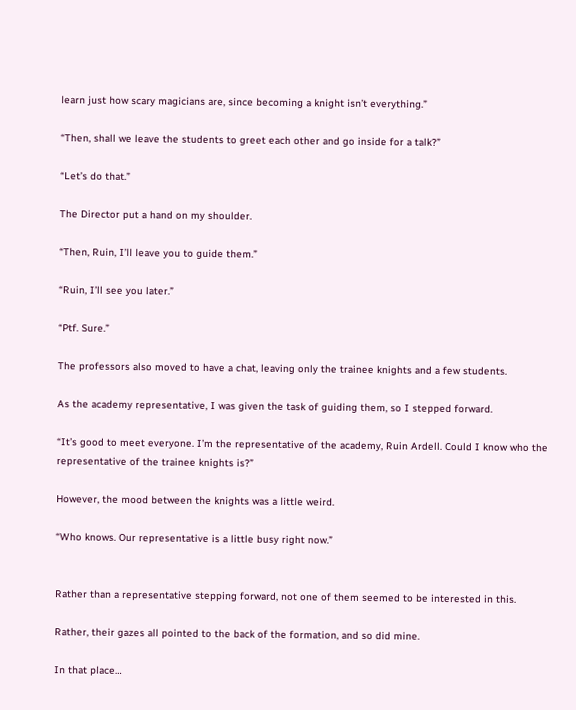learn just how scary magicians are, since becoming a knight isn’t everything.”

“Then, shall we leave the students to greet each other and go inside for a talk?”

“Let’s do that.”

The Director put a hand on my shoulder.

“Then, Ruin, I’ll leave you to guide them.”

“Ruin, I’ll see you later.”

“Ptf. Sure.”

The professors also moved to have a chat, leaving only the trainee knights and a few students.

As the academy representative, I was given the task of guiding them, so I stepped forward.

“It’s good to meet everyone. I’m the representative of the academy, Ruin Ardell. Could I know who the representative of the trainee knights is?”

However, the mood between the knights was a little weird.

“Who knows. Our representative is a little busy right now.”


Rather than a representative stepping forward, not one of them seemed to be interested in this.

Rather, their gazes all pointed to the back of the formation, and so did mine.

In that place…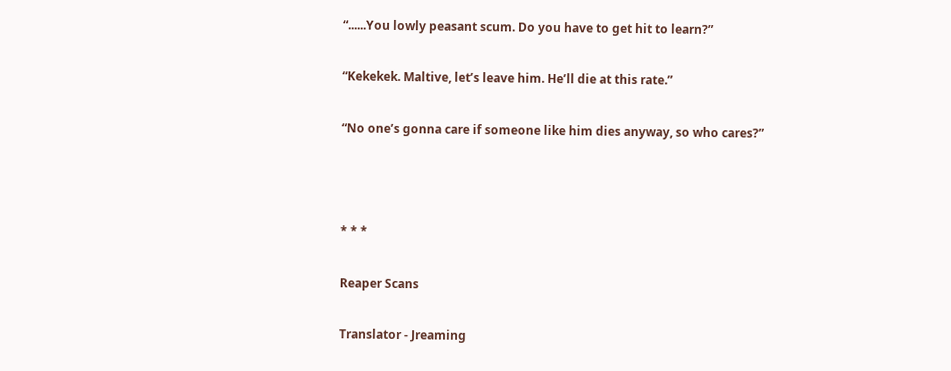“......You lowly peasant scum. Do you have to get hit to learn?”

“Kekekek. Maltive, let’s leave him. He’ll die at this rate.”

“No one’s gonna care if someone like him dies anyway, so who cares?”



* * *

Reaper Scans

Translator - Jreaming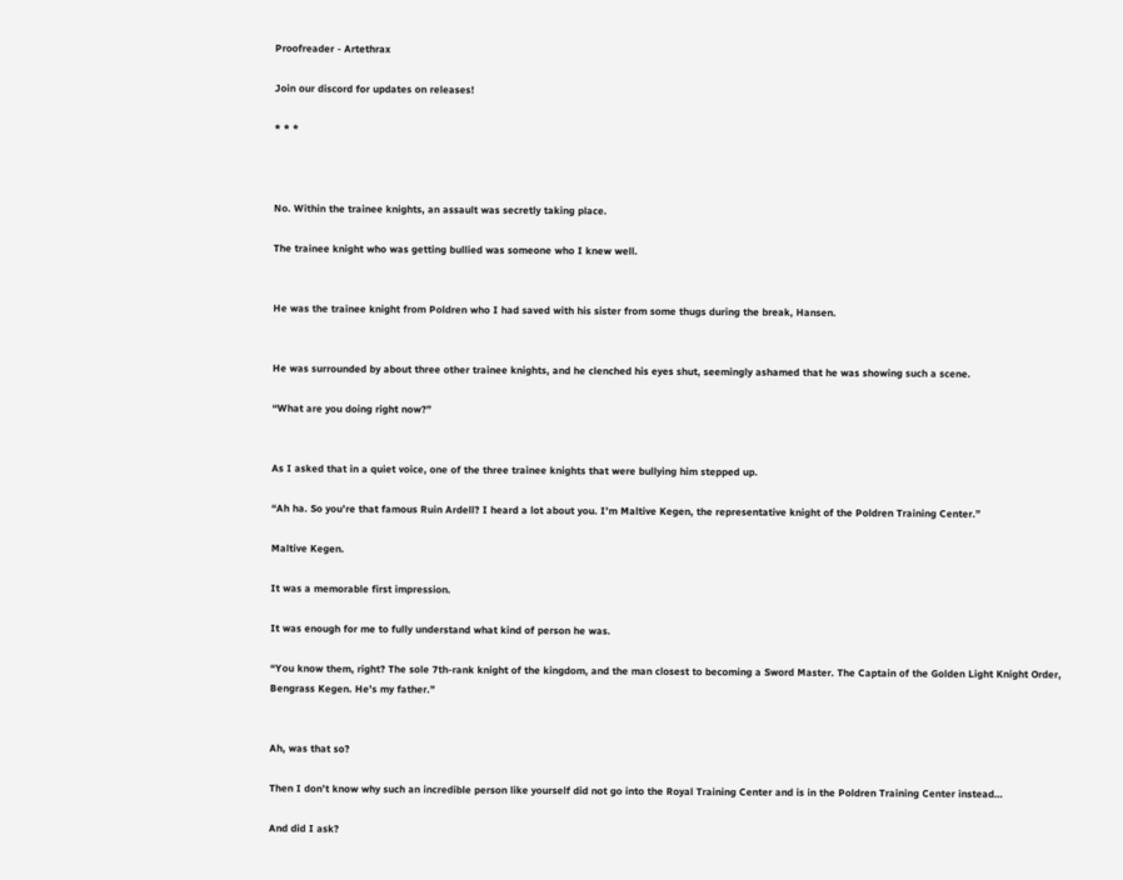Proofreader - Artethrax

Join our discord for updates on releases!

* * *



No. Within the trainee knights, an assault was secretly taking place.

The trainee knight who was getting bullied was someone who I knew well.


He was the trainee knight from Poldren who I had saved with his sister from some thugs during the break, Hansen.


He was surrounded by about three other trainee knights, and he clenched his eyes shut, seemingly ashamed that he was showing such a scene.

“What are you doing right now?”


As I asked that in a quiet voice, one of the three trainee knights that were bullying him stepped up.

“Ah ha. So you’re that famous Ruin Ardell? I heard a lot about you. I’m Maltive Kegen, the representative knight of the Poldren Training Center.”

Maltive Kegen.

It was a memorable first impression.

It was enough for me to fully understand what kind of person he was.

“You know them, right? The sole 7th-rank knight of the kingdom, and the man closest to becoming a Sword Master. The Captain of the Golden Light Knight Order, Bengrass Kegen. He’s my father.”


Ah, was that so?

Then I don’t know why such an incredible person like yourself did not go into the Royal Training Center and is in the Poldren Training Center instead…

And did I ask?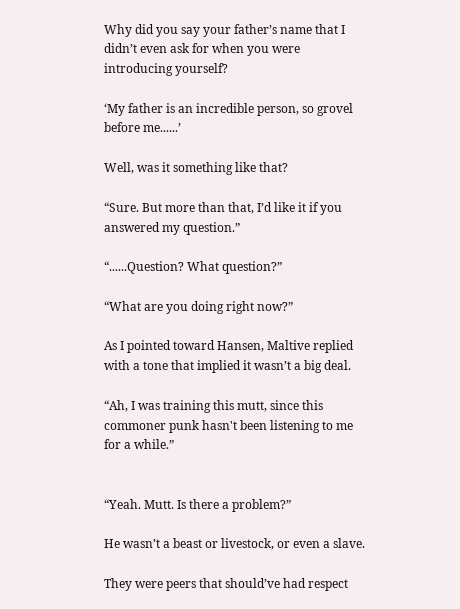Why did you say your father’s name that I didn’t even ask for when you were introducing yourself?

‘My father is an incredible person, so grovel before me......’

Well, was it something like that?

“Sure. But more than that, I’d like it if you answered my question.”

“......Question? What question?”

“What are you doing right now?”

As I pointed toward Hansen, Maltive replied with a tone that implied it wasn’t a big deal.

“Ah, I was training this mutt, since this commoner punk hasn't been listening to me for a while.”


“Yeah. Mutt. Is there a problem?”

He wasn’t a beast or livestock, or even a slave.

They were peers that should’ve had respect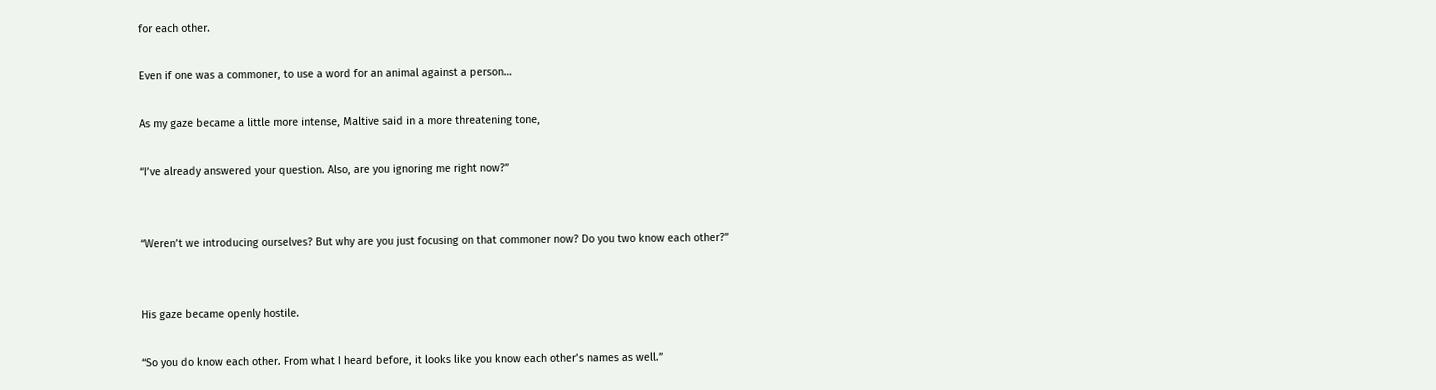for each other.

Even if one was a commoner, to use a word for an animal against a person…

As my gaze became a little more intense, Maltive said in a more threatening tone,

“I’ve already answered your question. Also, are you ignoring me right now?”


“Weren’t we introducing ourselves? But why are you just focusing on that commoner now? Do you two know each other?”


His gaze became openly hostile.

“So you do know each other. From what I heard before, it looks like you know each other’s names as well.”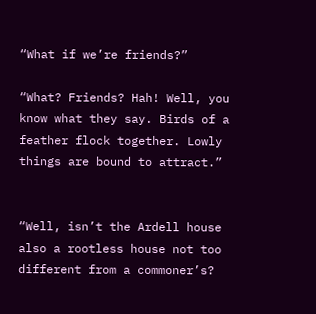“What if we’re friends?”

“What? Friends? Hah! Well, you know what they say. Birds of a feather flock together. Lowly things are bound to attract.”


“Well, isn’t the Ardell house also a rootless house not too different from a commoner’s?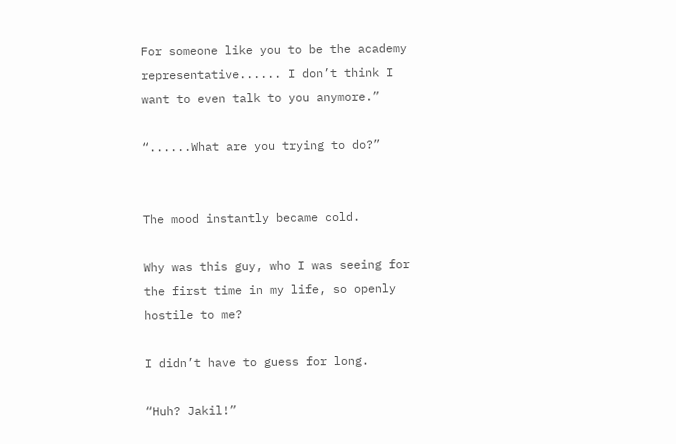For someone like you to be the academy representative...... I don’t think I want to even talk to you anymore.”

“......What are you trying to do?”


The mood instantly became cold.

Why was this guy, who I was seeing for the first time in my life, so openly hostile to me?

I didn’t have to guess for long.

“Huh? Jakil!”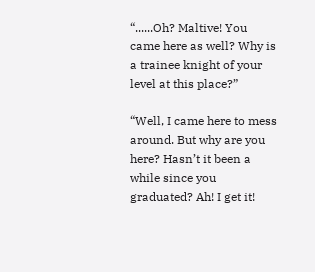“......Oh? Maltive! You came here as well? Why is a trainee knight of your level at this place?”

“Well, I came here to mess around. But why are you here? Hasn’t it been a while since you graduated? Ah! I get it!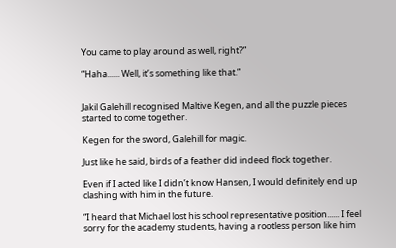You came to play around as well, right?”

“Haha...... Well, it’s something like that.”


Jakil Galehill recognised Maltive Kegen, and all the puzzle pieces started to come together.

Kegen for the sword, Galehill for magic.

Just like he said, birds of a feather did indeed flock together.

Even if I acted like I didn’t know Hansen, I would definitely end up clashing with him in the future.

“I heard that Michael lost his school representative position...... I feel sorry for the academy students, having a rootless person like him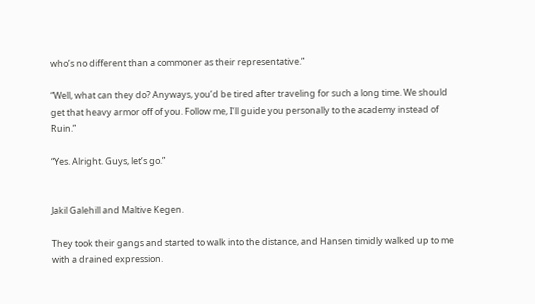who’s no different than a commoner as their representative.”

“Well, what can they do? Anyways, you’d be tired after traveling for such a long time. We should get that heavy armor off of you. Follow me, I’ll guide you personally to the academy instead of Ruin.”

“Yes. Alright. Guys, let’s go.”


Jakil Galehill and Maltive Kegen.

They took their gangs and started to walk into the distance, and Hansen timidly walked up to me with a drained expression.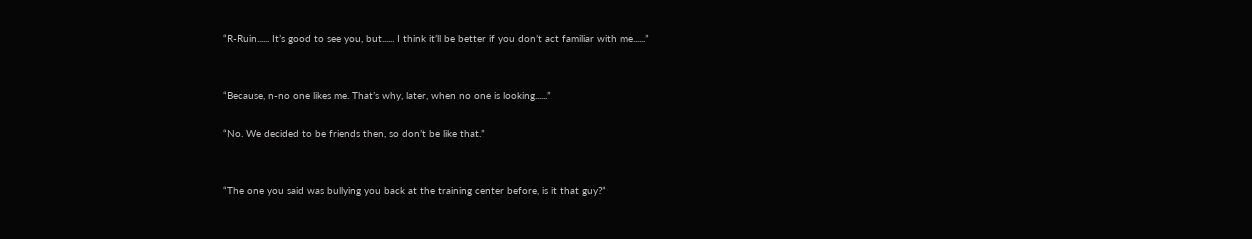“R-Ruin...... It’s good to see you, but...... I think it’ll be better if you don’t act familiar with me......”


“Because, n-no one likes me. That’s why, later, when no one is looking......”

“No. We decided to be friends then, so don’t be like that.”


“The one you said was bullying you back at the training center before, is it that guy?”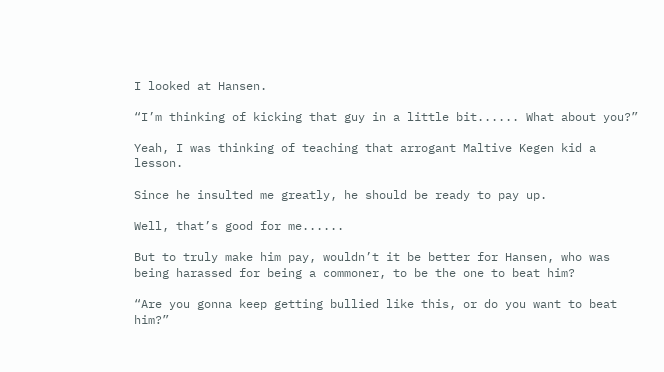I looked at Hansen.

“I’m thinking of kicking that guy in a little bit...... What about you?”

Yeah, I was thinking of teaching that arrogant Maltive Kegen kid a lesson.

Since he insulted me greatly, he should be ready to pay up.

Well, that’s good for me......

But to truly make him pay, wouldn’t it be better for Hansen, who was being harassed for being a commoner, to be the one to beat him?

“Are you gonna keep getting bullied like this, or do you want to beat him?”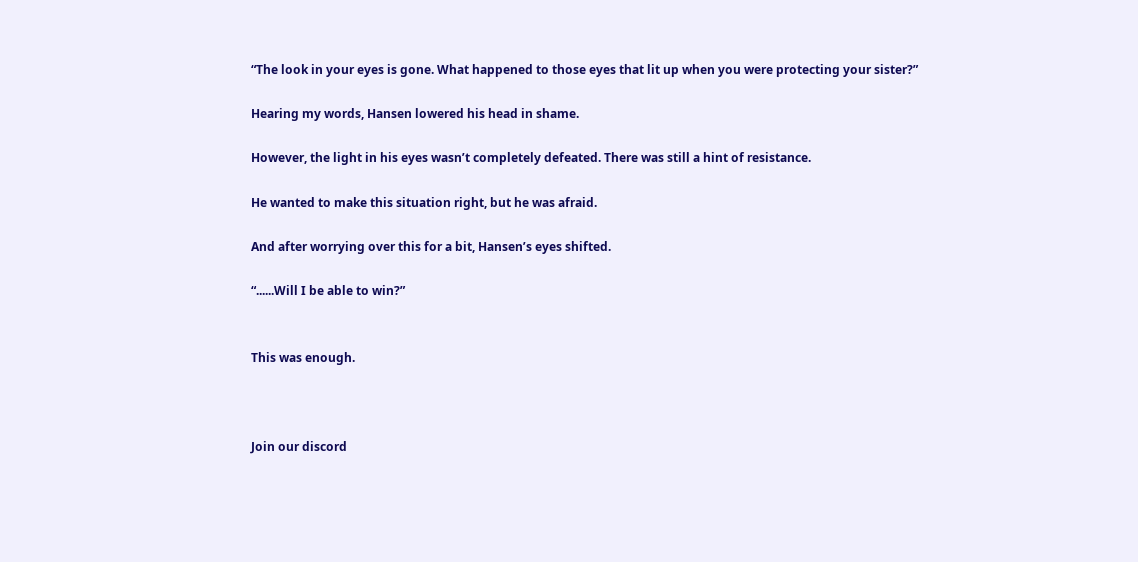“The look in your eyes is gone. What happened to those eyes that lit up when you were protecting your sister?”

Hearing my words, Hansen lowered his head in shame.

However, the light in his eyes wasn’t completely defeated. There was still a hint of resistance.

He wanted to make this situation right, but he was afraid.

And after worrying over this for a bit, Hansen’s eyes shifted.

“......Will I be able to win?”


This was enough.



Join our discord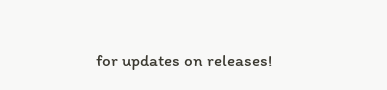for updates on releases!